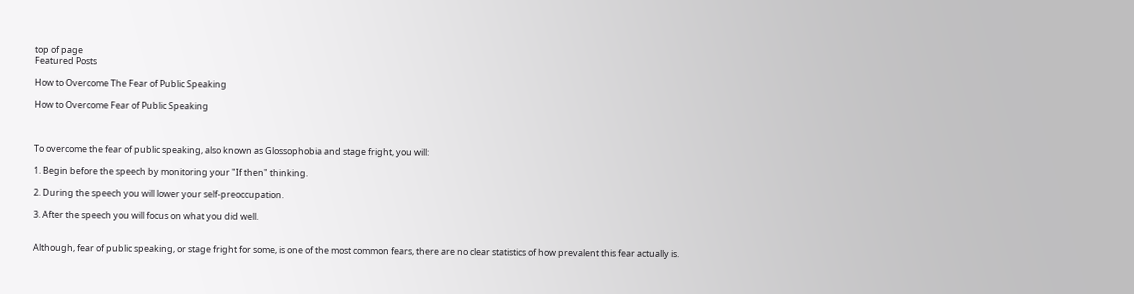top of page
Featured Posts

How to Overcome The Fear of Public Speaking

How to Overcome Fear of Public Speaking



To overcome the fear of public speaking, also known as Glossophobia and stage fright, you will:

1. Begin before the speech by monitoring your "If then" thinking.

2. During the speech you will lower your self-preoccupation.

3. After the speech you will focus on what you did well.


Although, fear of public speaking, or stage fright for some, is one of the most common fears, there are no clear statistics of how prevalent this fear actually is.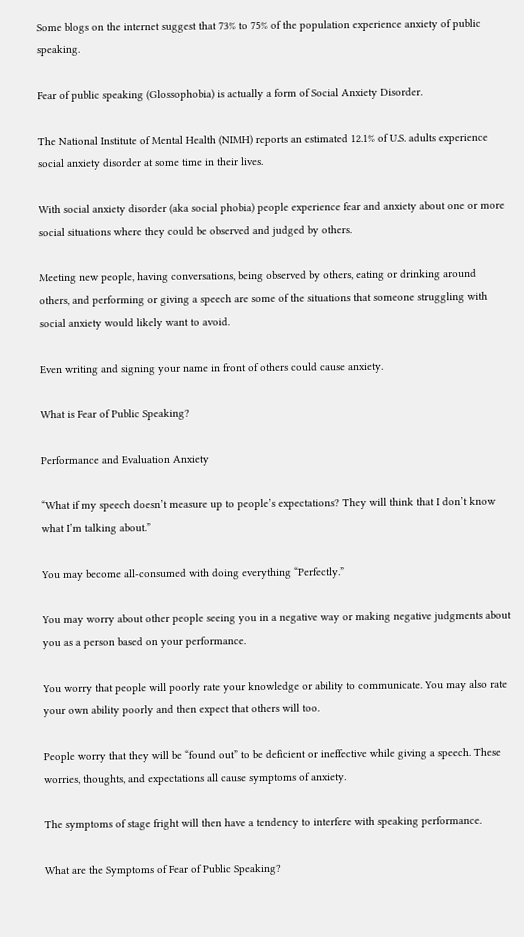Some blogs on the internet suggest that 73% to 75% of the population experience anxiety of public speaking.

Fear of public speaking (Glossophobia) is actually a form of Social Anxiety Disorder.

The National Institute of Mental Health (NIMH) reports an estimated 12.1% of U.S. adults experience social anxiety disorder at some time in their lives.

With social anxiety disorder (aka social phobia) people experience fear and anxiety about one or more social situations where they could be observed and judged by others.

Meeting new people, having conversations, being observed by others, eating or drinking around others, and performing or giving a speech are some of the situations that someone struggling with social anxiety would likely want to avoid.

Even writing and signing your name in front of others could cause anxiety.

What is Fear of Public Speaking?

Performance and Evaluation Anxiety

“What if my speech doesn’t measure up to people’s expectations? They will think that I don’t know what I’m talking about.”

You may become all-consumed with doing everything “Perfectly.”

You may worry about other people seeing you in a negative way or making negative judgments about you as a person based on your performance.

You worry that people will poorly rate your knowledge or ability to communicate. You may also rate your own ability poorly and then expect that others will too.

People worry that they will be “found out” to be deficient or ineffective while giving a speech. These worries, thoughts, and expectations all cause symptoms of anxiety.

The symptoms of stage fright will then have a tendency to interfere with speaking performance.

What are the Symptoms of Fear of Public Speaking?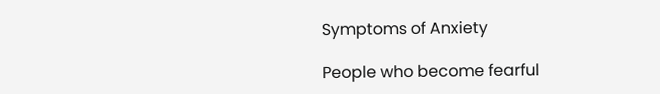Symptoms of Anxiety

People who become fearful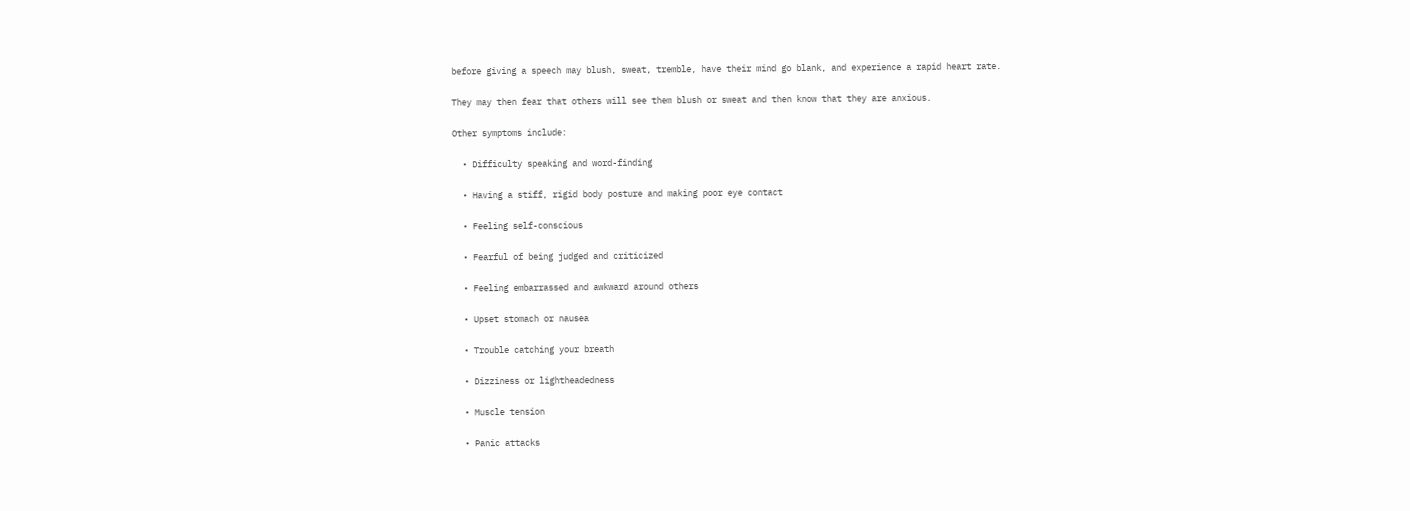before giving a speech may blush, sweat, tremble, have their mind go blank, and experience a rapid heart rate.

They may then fear that others will see them blush or sweat and then know that they are anxious.

Other symptoms include:

  • Difficulty speaking and word-finding

  • Having a stiff, rigid body posture and making poor eye contact

  • Feeling self-conscious

  • Fearful of being judged and criticized

  • Feeling embarrassed and awkward around others

  • Upset stomach or nausea

  • Trouble catching your breath

  • Dizziness or lightheadedness

  • Muscle tension

  • Panic attacks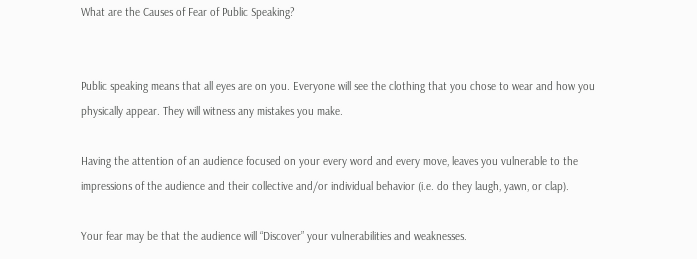What are the Causes of Fear of Public Speaking?


Public speaking means that all eyes are on you. Everyone will see the clothing that you chose to wear and how you physically appear. They will witness any mistakes you make.

Having the attention of an audience focused on your every word and every move, leaves you vulnerable to the impressions of the audience and their collective and/or individual behavior (i.e. do they laugh, yawn, or clap).

Your fear may be that the audience will “Discover” your vulnerabilities and weaknesses.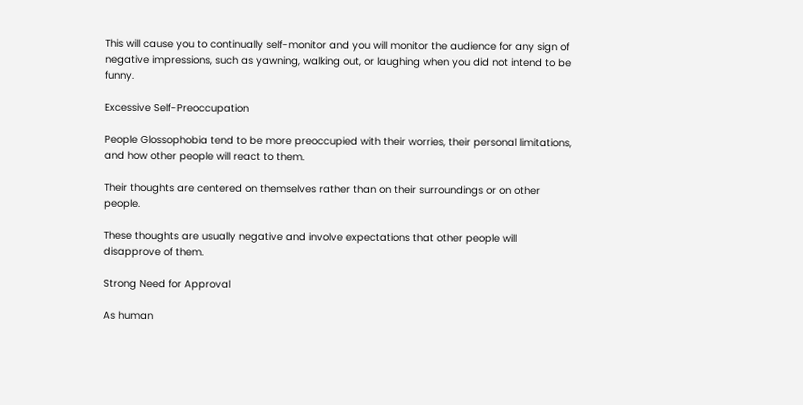This will cause you to continually self-monitor and you will monitor the audience for any sign of negative impressions, such as yawning, walking out, or laughing when you did not intend to be funny.

Excessive Self-Preoccupation

People Glossophobia tend to be more preoccupied with their worries, their personal limitations, and how other people will react to them.

Their thoughts are centered on themselves rather than on their surroundings or on other people.

These thoughts are usually negative and involve expectations that other people will disapprove of them.

Strong Need for Approval

As human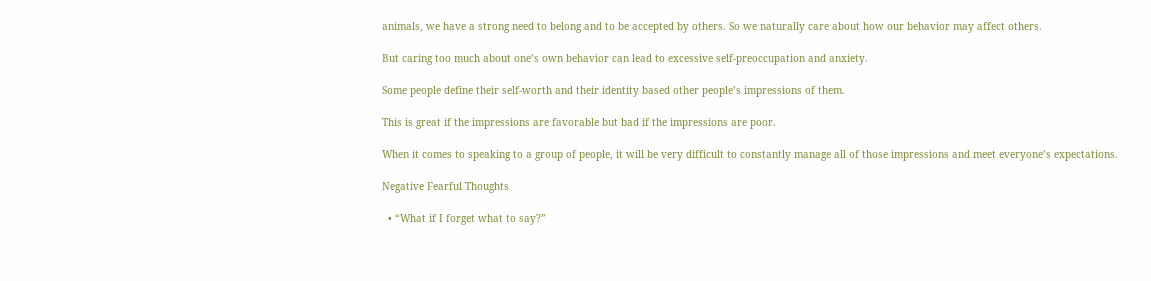animals, we have a strong need to belong and to be accepted by others. So we naturally care about how our behavior may affect others.

But caring too much about one’s own behavior can lead to excessive self-preoccupation and anxiety.

Some people define their self-worth and their identity based other people’s impressions of them.

This is great if the impressions are favorable but bad if the impressions are poor.

When it comes to speaking to a group of people, it will be very difficult to constantly manage all of those impressions and meet everyone’s expectations.

Negative Fearful Thoughts

  • “What if I forget what to say?”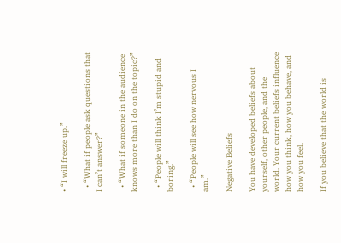• “I will freeze up.”

  • “What if people ask questions that I can’t answer?”

  • “What if someone in the audience knows more than I do on the topic?”

  • “People will think I’m stupid and boring.”

  • “People will see how nervous I am.”

Negative Beliefs

You have developed beliefs about yourself, other people, and the world. Your current beliefs influence how you think, how you behave, and how you feel.

If you believe that the world is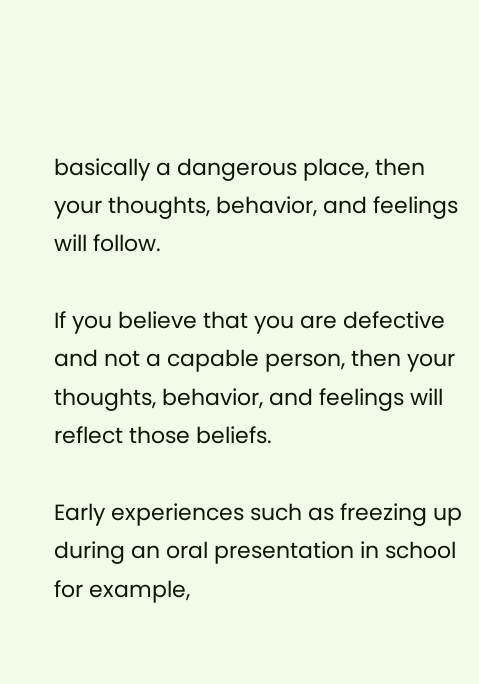basically a dangerous place, then your thoughts, behavior, and feelings will follow.

If you believe that you are defective and not a capable person, then your thoughts, behavior, and feelings will reflect those beliefs.

Early experiences such as freezing up during an oral presentation in school for example,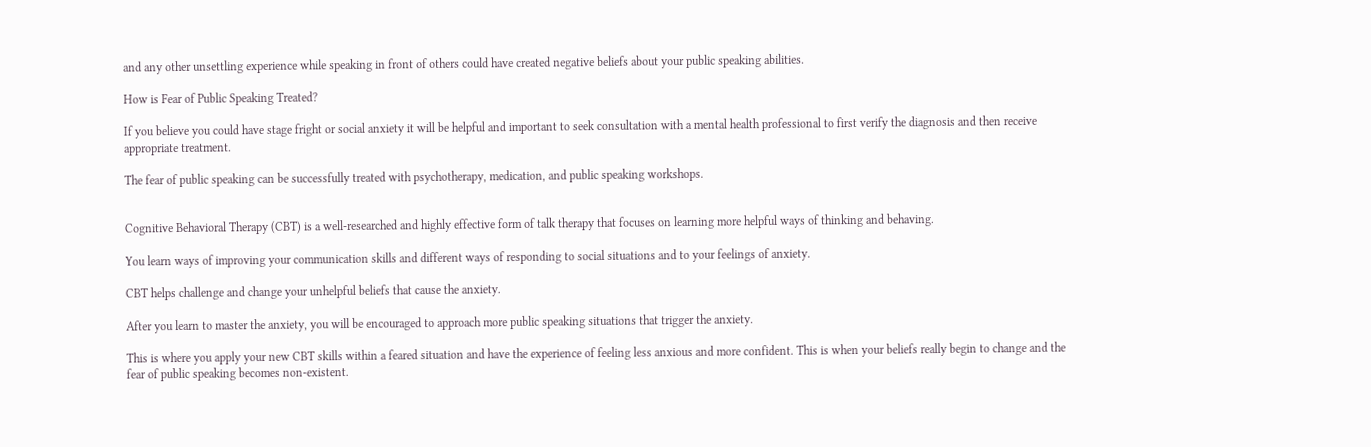and any other unsettling experience while speaking in front of others could have created negative beliefs about your public speaking abilities.

How is Fear of Public Speaking Treated?

If you believe you could have stage fright or social anxiety it will be helpful and important to seek consultation with a mental health professional to first verify the diagnosis and then receive appropriate treatment.

The fear of public speaking can be successfully treated with psychotherapy, medication, and public speaking workshops.


Cognitive Behavioral Therapy (CBT) is a well-researched and highly effective form of talk therapy that focuses on learning more helpful ways of thinking and behaving.

You learn ways of improving your communication skills and different ways of responding to social situations and to your feelings of anxiety.

CBT helps challenge and change your unhelpful beliefs that cause the anxiety.

After you learn to master the anxiety, you will be encouraged to approach more public speaking situations that trigger the anxiety.

This is where you apply your new CBT skills within a feared situation and have the experience of feeling less anxious and more confident. This is when your beliefs really begin to change and the fear of public speaking becomes non-existent.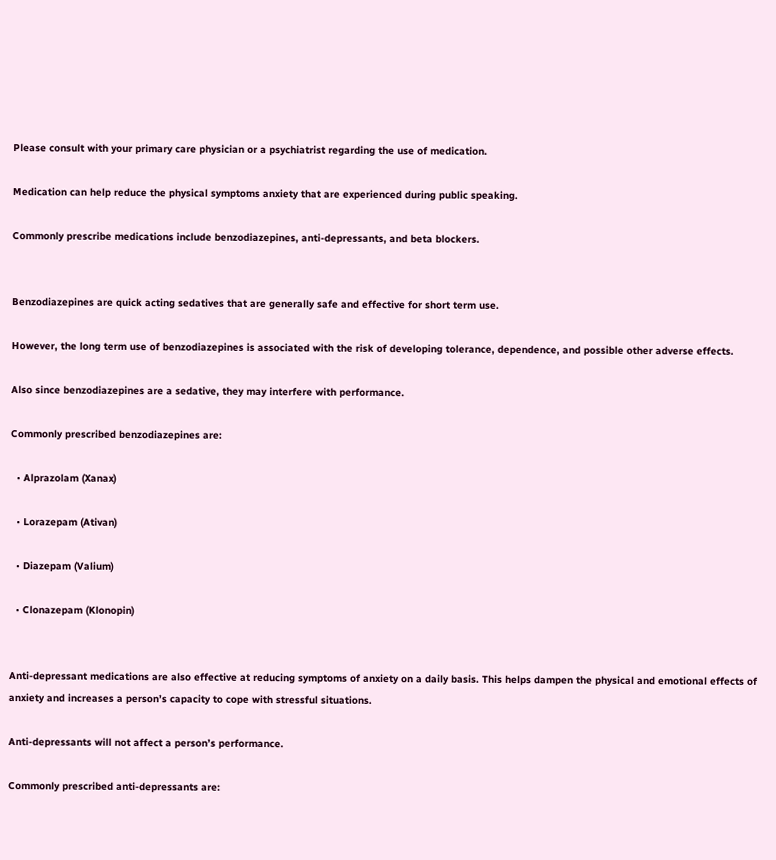Please consult with your primary care physician or a psychiatrist regarding the use of medication.

Medication can help reduce the physical symptoms anxiety that are experienced during public speaking.

Commonly prescribe medications include benzodiazepines, anti-depressants, and beta blockers.


Benzodiazepines are quick acting sedatives that are generally safe and effective for short term use.

However, the long term use of benzodiazepines is associated with the risk of developing tolerance, dependence, and possible other adverse effects.

Also since benzodiazepines are a sedative, they may interfere with performance.

Commonly prescribed benzodiazepines are:

  • Alprazolam (Xanax)

  • Lorazepam (Ativan)

  • Diazepam (Valium)

  • Clonazepam (Klonopin)


Anti-depressant medications are also effective at reducing symptoms of anxiety on a daily basis. This helps dampen the physical and emotional effects of anxiety and increases a person’s capacity to cope with stressful situations.

Anti-depressants will not affect a person’s performance.

Commonly prescribed anti-depressants are: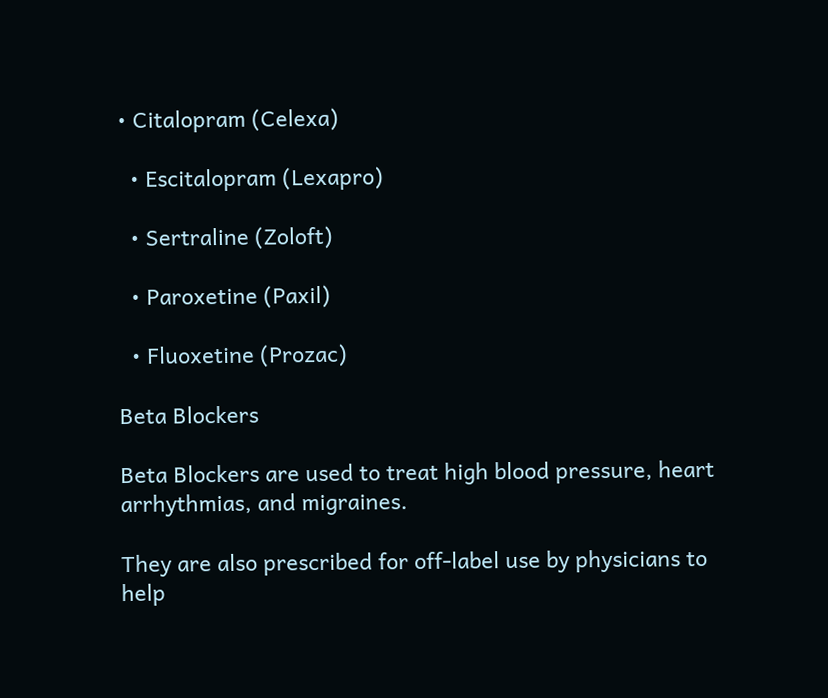• Citalopram (Celexa)

  • Escitalopram (Lexapro)

  • Sertraline (Zoloft)

  • Paroxetine (Paxil)

  • Fluoxetine (Prozac)

Beta Blockers

Beta Blockers are used to treat high blood pressure, heart arrhythmias, and migraines.

They are also prescribed for off-label use by physicians to help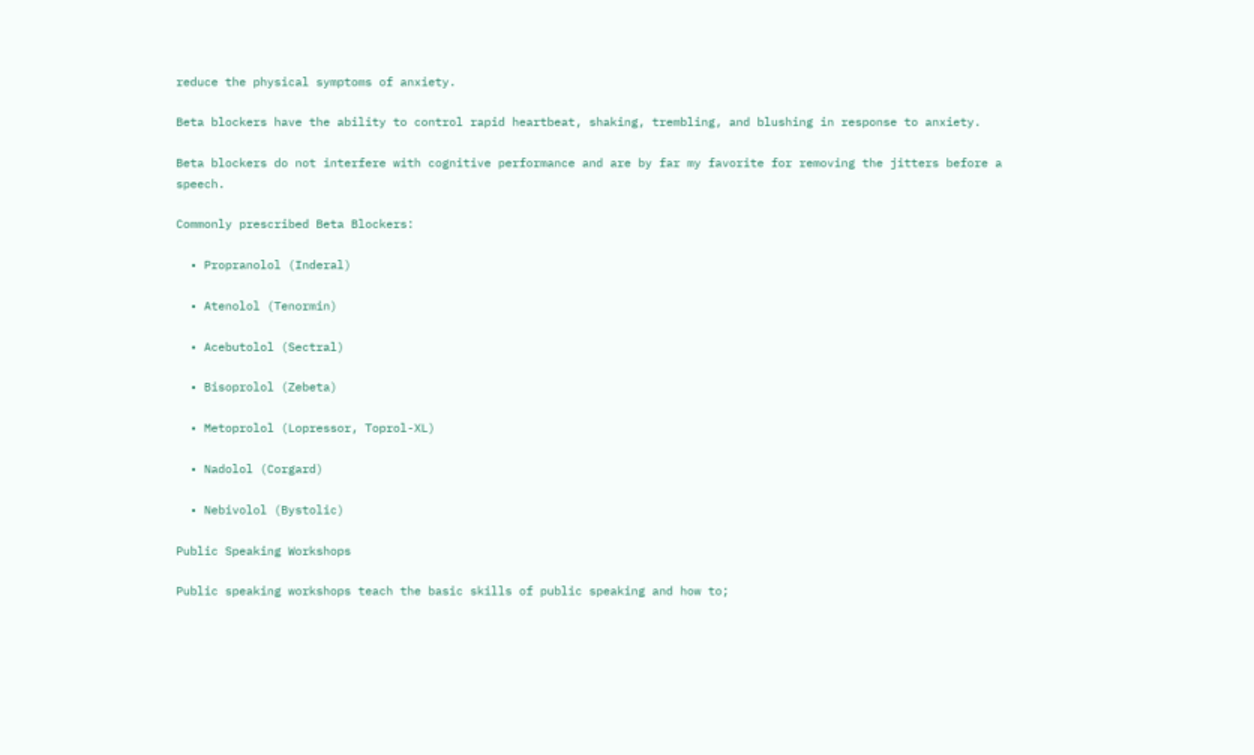reduce the physical symptoms of anxiety.

Beta blockers have the ability to control rapid heartbeat, shaking, trembling, and blushing in response to anxiety.

Beta blockers do not interfere with cognitive performance and are by far my favorite for removing the jitters before a speech.

Commonly prescribed Beta Blockers:

  • Propranolol (Inderal)

  • Atenolol (Tenormin)

  • Acebutolol (Sectral)

  • Bisoprolol (Zebeta)

  • Metoprolol (Lopressor, Toprol-XL)

  • Nadolol (Corgard)

  • Nebivolol (Bystolic)

Public Speaking Workshops

Public speaking workshops teach the basic skills of public speaking and how to;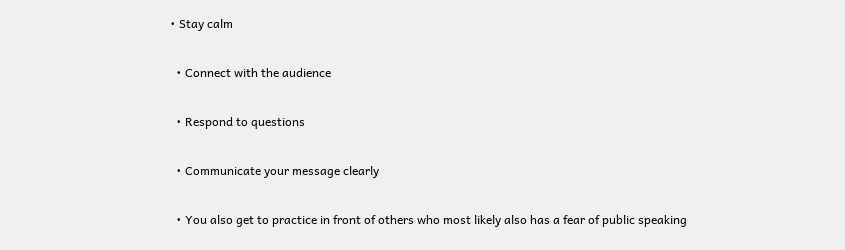• Stay calm

  • Connect with the audience

  • Respond to questions

  • Communicate your message clearly

  • You also get to practice in front of others who most likely also has a fear of public speaking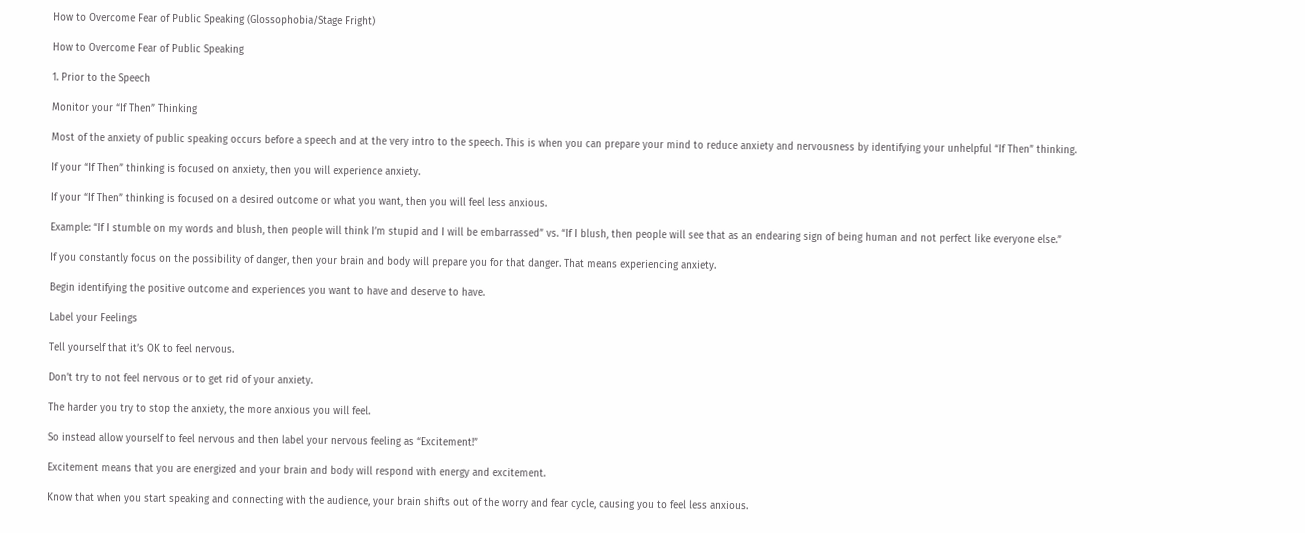How to Overcome Fear of Public Speaking (Glossophobia/Stage Fright)

How to Overcome Fear of Public Speaking

1. Prior to the Speech

Monitor your “If Then” Thinking

Most of the anxiety of public speaking occurs before a speech and at the very intro to the speech. This is when you can prepare your mind to reduce anxiety and nervousness by identifying your unhelpful “If Then” thinking.

If your “If Then” thinking is focused on anxiety, then you will experience anxiety.

If your “If Then” thinking is focused on a desired outcome or what you want, then you will feel less anxious.

Example: “If I stumble on my words and blush, then people will think I’m stupid and I will be embarrassed” vs. “If I blush, then people will see that as an endearing sign of being human and not perfect like everyone else.”

If you constantly focus on the possibility of danger, then your brain and body will prepare you for that danger. That means experiencing anxiety.

Begin identifying the positive outcome and experiences you want to have and deserve to have.

Label your Feelings

Tell yourself that it’s OK to feel nervous.

Don’t try to not feel nervous or to get rid of your anxiety.

The harder you try to stop the anxiety, the more anxious you will feel.

So instead allow yourself to feel nervous and then label your nervous feeling as “Excitement!”

Excitement means that you are energized and your brain and body will respond with energy and excitement.

Know that when you start speaking and connecting with the audience, your brain shifts out of the worry and fear cycle, causing you to feel less anxious.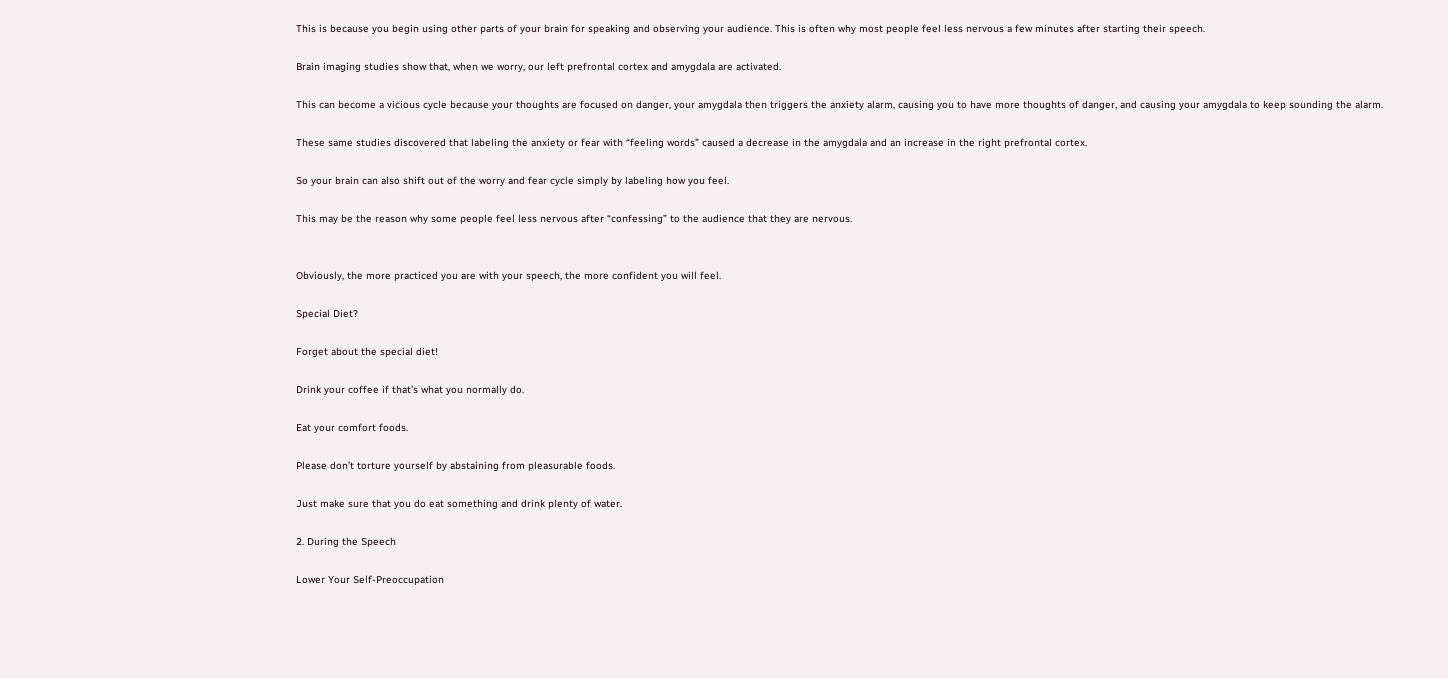This is because you begin using other parts of your brain for speaking and observing your audience. This is often why most people feel less nervous a few minutes after starting their speech.

Brain imaging studies show that, when we worry, our left prefrontal cortex and amygdala are activated.

This can become a vicious cycle because your thoughts are focused on danger, your amygdala then triggers the anxiety alarm, causing you to have more thoughts of danger, and causing your amygdala to keep sounding the alarm.

These same studies discovered that labeling the anxiety or fear with “feeling words” caused a decrease in the amygdala and an increase in the right prefrontal cortex.

So your brain can also shift out of the worry and fear cycle simply by labeling how you feel.

This may be the reason why some people feel less nervous after “confessing” to the audience that they are nervous.


Obviously, the more practiced you are with your speech, the more confident you will feel.

Special Diet?

Forget about the special diet!

Drink your coffee if that’s what you normally do.

Eat your comfort foods.

Please don’t torture yourself by abstaining from pleasurable foods.

Just make sure that you do eat something and drink plenty of water.

2. During the Speech

Lower Your Self-Preoccupation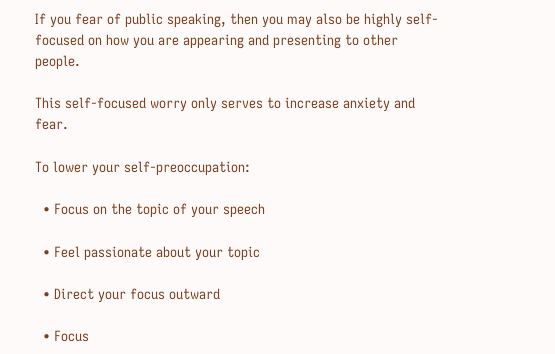If you fear of public speaking, then you may also be highly self-focused on how you are appearing and presenting to other people.

This self-focused worry only serves to increase anxiety and fear.

To lower your self-preoccupation:

  • Focus on the topic of your speech

  • Feel passionate about your topic

  • Direct your focus outward

  • Focus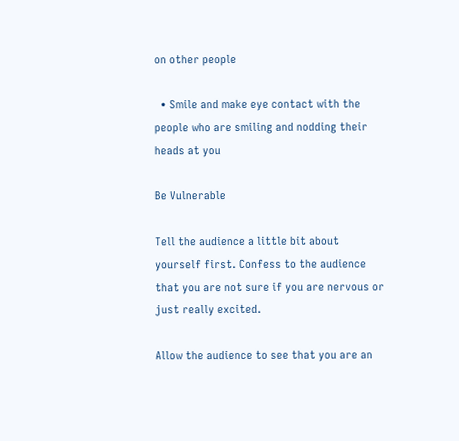on other people

  • Smile and make eye contact with the people who are smiling and nodding their heads at you

Be Vulnerable

Tell the audience a little bit about yourself first. Confess to the audience that you are not sure if you are nervous or just really excited.

Allow the audience to see that you are an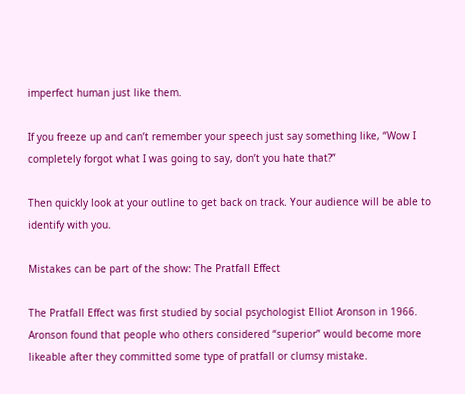imperfect human just like them.

If you freeze up and can’t remember your speech just say something like, “Wow I completely forgot what I was going to say, don’t you hate that?”

Then quickly look at your outline to get back on track. Your audience will be able to identify with you.

Mistakes can be part of the show: The Pratfall Effect

The Pratfall Effect was first studied by social psychologist Elliot Aronson in 1966. Aronson found that people who others considered “superior” would become more likeable after they committed some type of pratfall or clumsy mistake.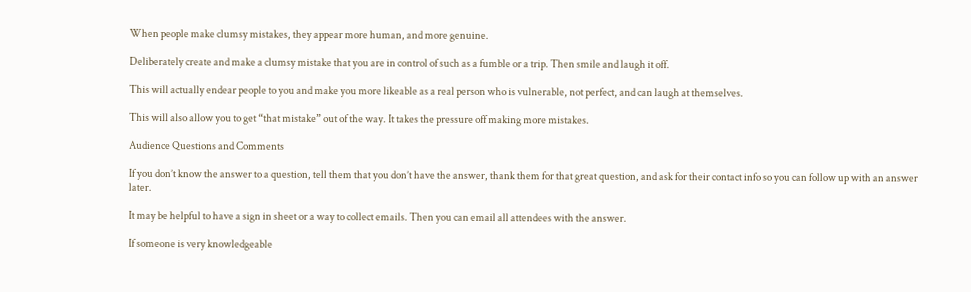When people make clumsy mistakes, they appear more human, and more genuine.

Deliberately create and make a clumsy mistake that you are in control of such as a fumble or a trip. Then smile and laugh it off.

This will actually endear people to you and make you more likeable as a real person who is vulnerable, not perfect, and can laugh at themselves.

This will also allow you to get “that mistake” out of the way. It takes the pressure off making more mistakes.

Audience Questions and Comments

If you don’t know the answer to a question, tell them that you don’t have the answer, thank them for that great question, and ask for their contact info so you can follow up with an answer later.

It may be helpful to have a sign in sheet or a way to collect emails. Then you can email all attendees with the answer.

If someone is very knowledgeable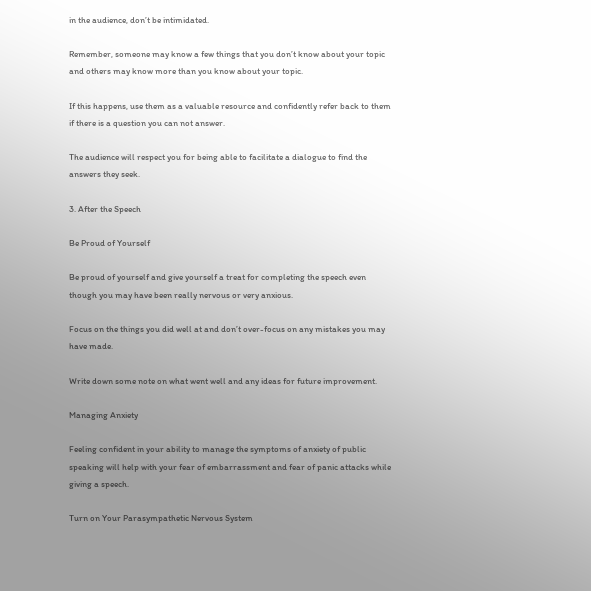in the audience, don’t be intimidated.

Remember, someone may know a few things that you don’t know about your topic and others may know more than you know about your topic.

If this happens, use them as a valuable resource and confidently refer back to them if there is a question you can not answer.

The audience will respect you for being able to facilitate a dialogue to find the answers they seek.

3. After the Speech

Be Proud of Yourself

Be proud of yourself and give yourself a treat for completing the speech even though you may have been really nervous or very anxious.

Focus on the things you did well at and don’t over-focus on any mistakes you may have made.

Write down some note on what went well and any ideas for future improvement.

Managing Anxiety

Feeling confident in your ability to manage the symptoms of anxiety of public speaking will help with your fear of embarrassment and fear of panic attacks while giving a speech.

Turn on Your Parasympathetic Nervous System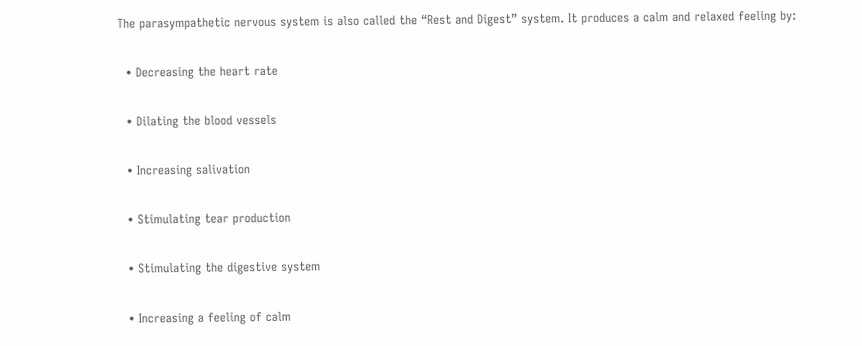The parasympathetic nervous system is also called the “Rest and Digest” system. It produces a calm and relaxed feeling by:

  • Decreasing the heart rate

  • Dilating the blood vessels

  • Increasing salivation

  • Stimulating tear production

  • Stimulating the digestive system

  • Increasing a feeling of calm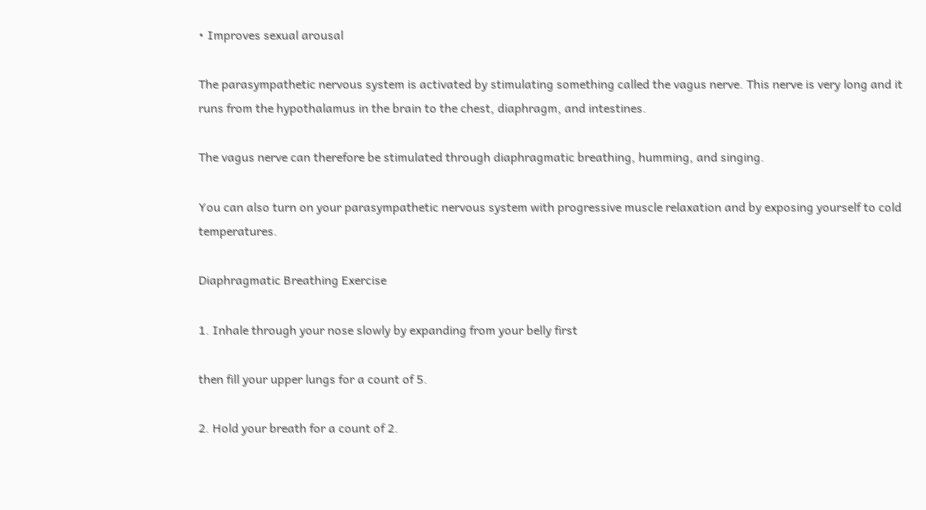• Improves sexual arousal

The parasympathetic nervous system is activated by stimulating something called the vagus nerve. This nerve is very long and it runs from the hypothalamus in the brain to the chest, diaphragm, and intestines.

The vagus nerve can therefore be stimulated through diaphragmatic breathing, humming, and singing.

You can also turn on your parasympathetic nervous system with progressive muscle relaxation and by exposing yourself to cold temperatures.

Diaphragmatic Breathing Exercise

1. Inhale through your nose slowly by expanding from your belly first

then fill your upper lungs for a count of 5.

2. Hold your breath for a count of 2.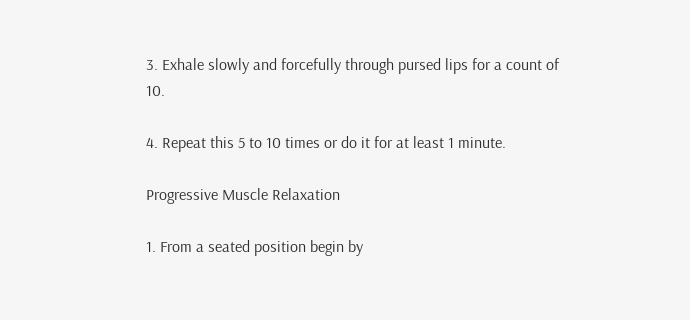3. Exhale slowly and forcefully through pursed lips for a count of 10.

4. Repeat this 5 to 10 times or do it for at least 1 minute.

Progressive Muscle Relaxation

1. From a seated position begin by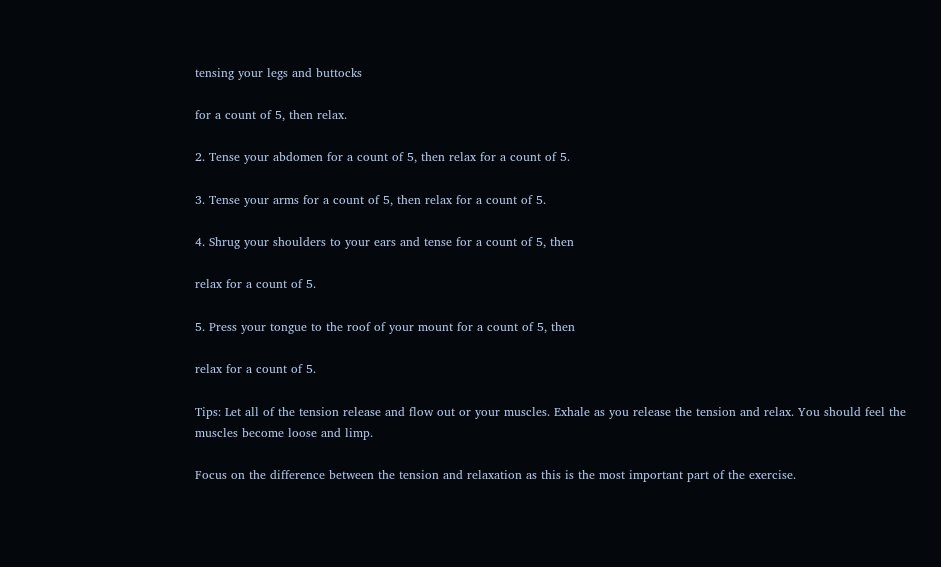tensing your legs and buttocks

for a count of 5, then relax.

2. Tense your abdomen for a count of 5, then relax for a count of 5.

3. Tense your arms for a count of 5, then relax for a count of 5.

4. Shrug your shoulders to your ears and tense for a count of 5, then

relax for a count of 5.

5. Press your tongue to the roof of your mount for a count of 5, then

relax for a count of 5.

Tips: Let all of the tension release and flow out or your muscles. Exhale as you release the tension and relax. You should feel the muscles become loose and limp.

Focus on the difference between the tension and relaxation as this is the most important part of the exercise.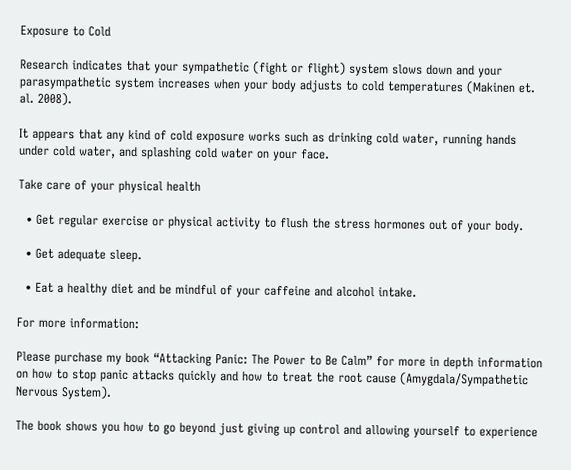Exposure to Cold

Research indicates that your sympathetic (fight or flight) system slows down and your parasympathetic system increases when your body adjusts to cold temperatures (Makinen et. al. 2008).

It appears that any kind of cold exposure works such as drinking cold water, running hands under cold water, and splashing cold water on your face.

Take care of your physical health

  • Get regular exercise or physical activity to flush the stress hormones out of your body.

  • Get adequate sleep.

  • Eat a healthy diet and be mindful of your caffeine and alcohol intake.

For more information:

Please purchase my book “Attacking Panic: The Power to Be Calm” for more in depth information on how to stop panic attacks quickly and how to treat the root cause (Amygdala/Sympathetic Nervous System).

The book shows you how to go beyond just giving up control and allowing yourself to experience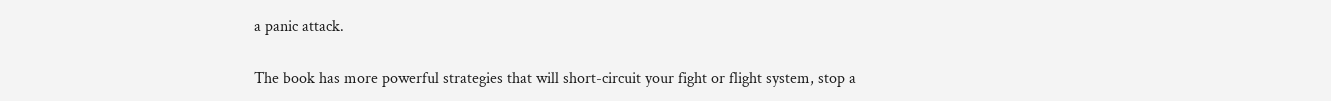a panic attack.

The book has more powerful strategies that will short-circuit your fight or flight system, stop a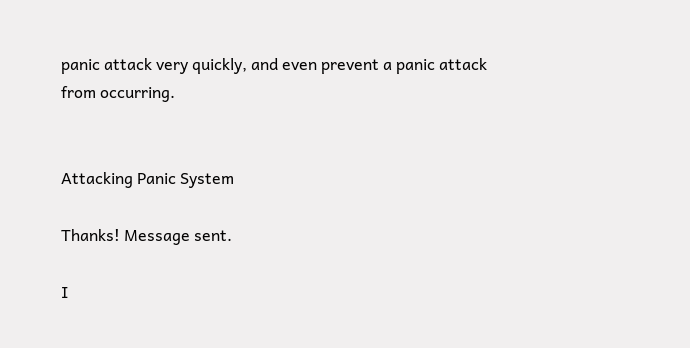panic attack very quickly, and even prevent a panic attack from occurring.


Attacking Panic System

Thanks! Message sent.

I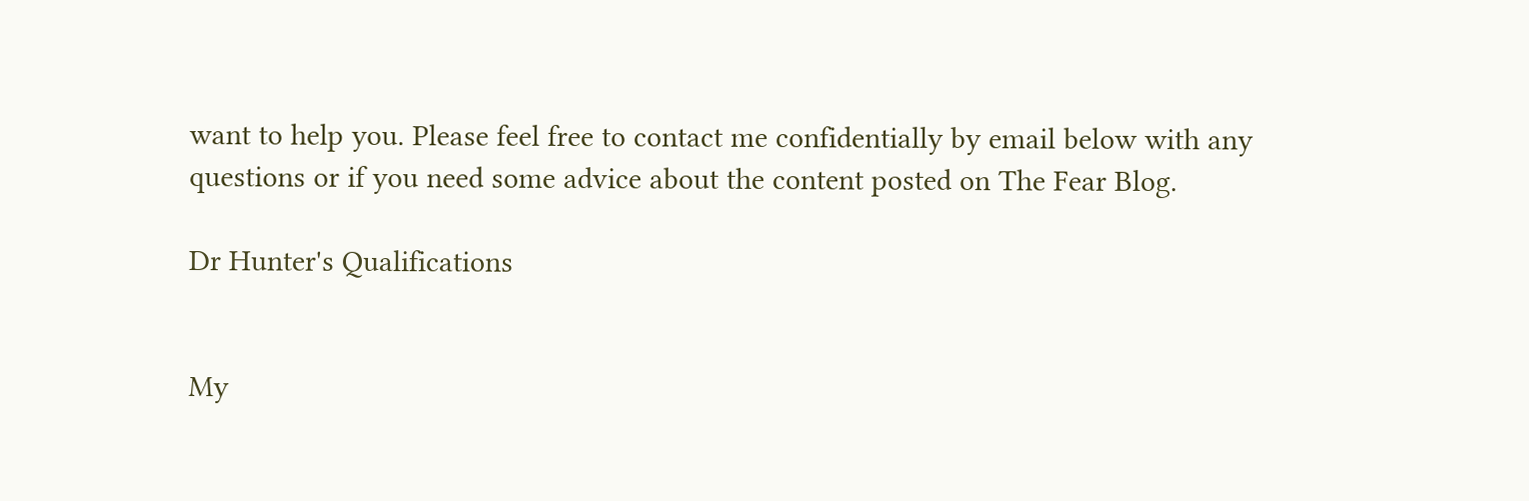want to help you. Please feel free to contact me confidentially by email below with any questions or if you need some advice about the content posted on The Fear Blog.

Dr Hunter's Qualifications


My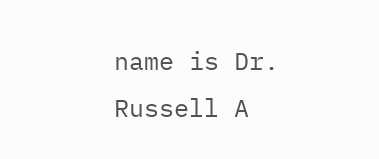name is Dr. Russell A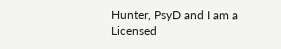Hunter, PsyD and I am a Licensed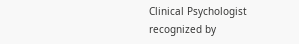Clinical Psychologist recognized by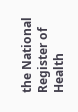the National Register of Health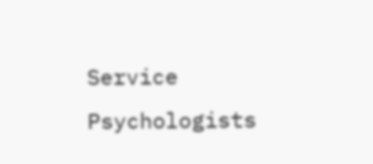Service Psychologists